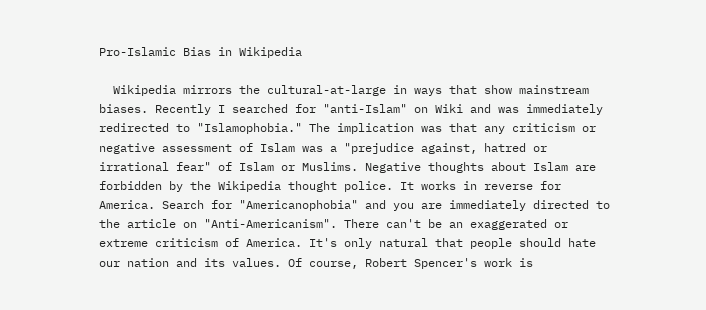Pro-Islamic Bias in Wikipedia

  Wikipedia mirrors the cultural-at-large in ways that show mainstream biases. Recently I searched for "anti-Islam" on Wiki and was immediately redirected to "Islamophobia." The implication was that any criticism or negative assessment of Islam was a "prejudice against, hatred or irrational fear" of Islam or Muslims. Negative thoughts about Islam are forbidden by the Wikipedia thought police. It works in reverse for America. Search for "Americanophobia" and you are immediately directed to the article on "Anti-Americanism". There can't be an exaggerated or extreme criticism of America. It's only natural that people should hate our nation and its values. Of course, Robert Spencer's work is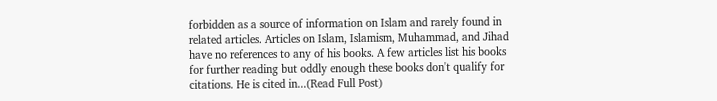forbidden as a source of information on Islam and rarely found in related articles. Articles on Islam, Islamism, Muhammad, and Jihad have no references to any of his books. A few articles list his books for further reading but oddly enough these books don't qualify for citations. He is cited in...(Read Full Post)